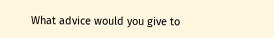What advice would you give to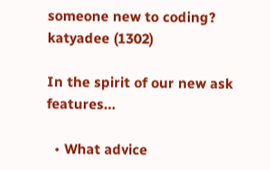someone new to coding?
katyadee (1302)

In the spirit of our new ask features...

  • What advice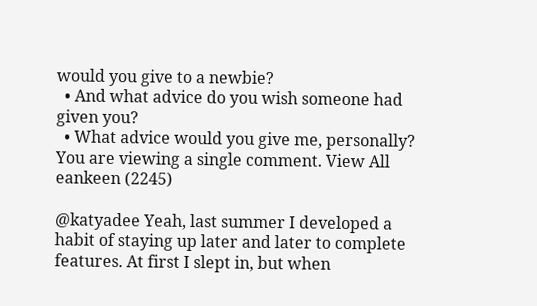would you give to a newbie?
  • And what advice do you wish someone had given you?
  • What advice would you give me, personally?
You are viewing a single comment. View All
eankeen (2245)

@katyadee Yeah, last summer I developed a habit of staying up later and later to complete features. At first I slept in, but when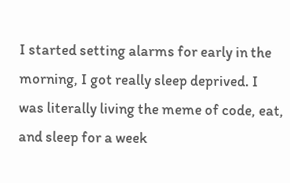I started setting alarms for early in the morning, I got really sleep deprived. I was literally living the meme of code, eat, and sleep for a week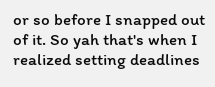or so before I snapped out of it. So yah that's when I realized setting deadlines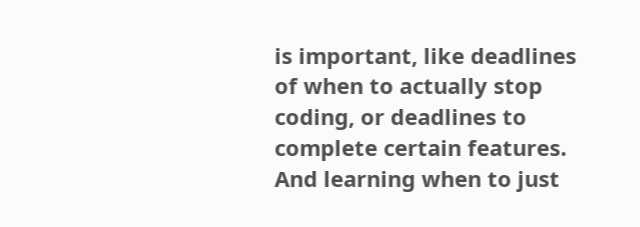is important, like deadlines of when to actually stop coding, or deadlines to complete certain features. And learning when to just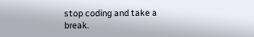stop coding and take a break.